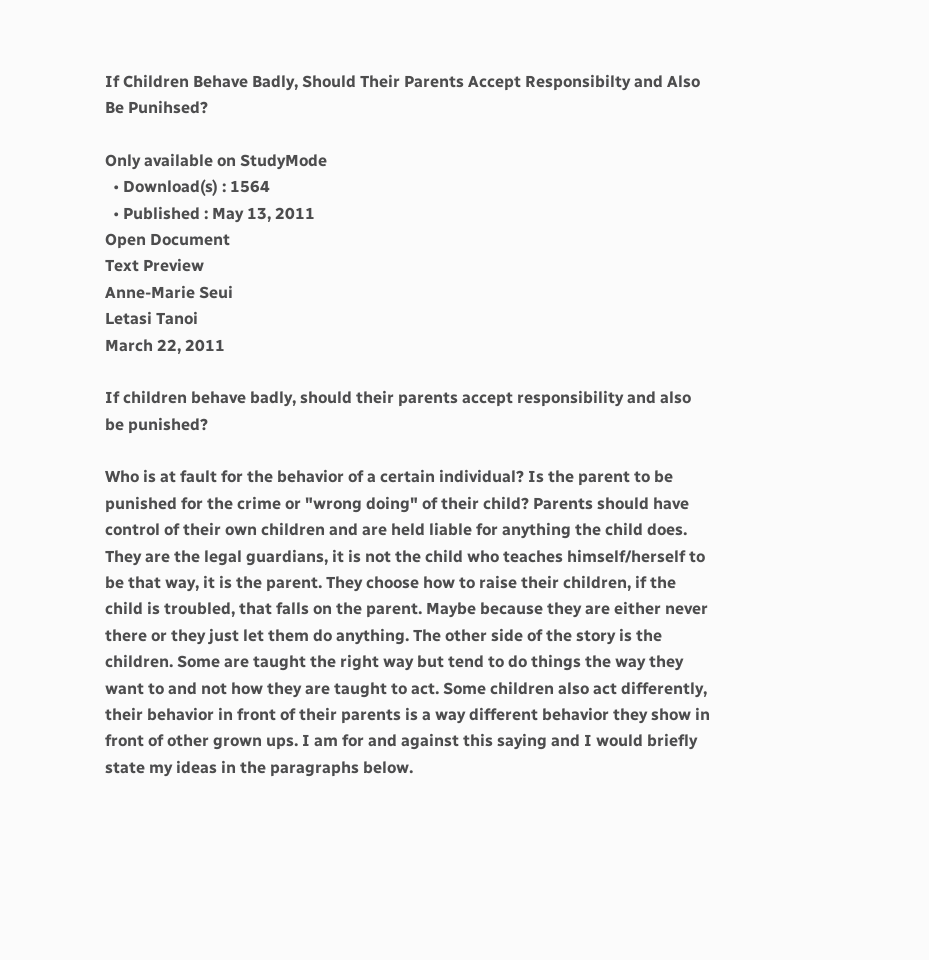If Children Behave Badly, Should Their Parents Accept Responsibilty and Also Be Punihsed?

Only available on StudyMode
  • Download(s) : 1564
  • Published : May 13, 2011
Open Document
Text Preview
Anne-Marie Seui
Letasi Tanoi
March 22, 2011

If children behave badly, should their parents accept responsibility and also be punished?

Who is at fault for the behavior of a certain individual? Is the parent to be punished for the crime or "wrong doing" of their child? Parents should have control of their own children and are held liable for anything the child does. They are the legal guardians, it is not the child who teaches himself/herself to be that way, it is the parent. They choose how to raise their children, if the child is troubled, that falls on the parent. Maybe because they are either never there or they just let them do anything. The other side of the story is the children. Some are taught the right way but tend to do things the way they want to and not how they are taught to act. Some children also act differently, their behavior in front of their parents is a way different behavior they show in front of other grown ups. I am for and against this saying and I would briefly state my ideas in the paragraphs below.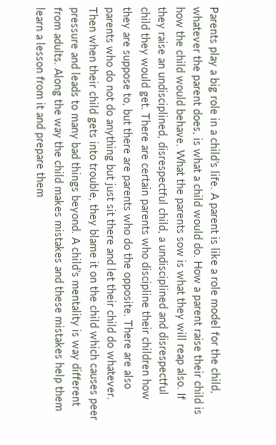Parents play a big role in a child’s life. A parent is like a role model for the child, whatever the parent does, is what a child would do. How a parent raise their child is how the child would behave. What the parents sow is what they will reap also. If they raise an undisciplined, disrespectful child, a undisciplined and disrespectful child they would get. There are certain parents who discipline their children how they are suppose to, but there are parents who do the opposite. There are also parents who do not do anything but just sit there and let their child do whatever. Then when their child gets into trouble, they blame it on the child which causes peer pressure and leads to many bad things beyond. A child’s mentality is way different from adults. Along the way the child makes mistakes and these mistakes help them learn a lesson from it and prepare them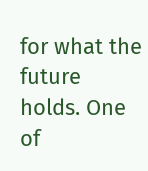for what the future holds. One of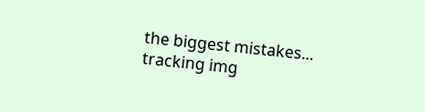the biggest mistakes...
tracking img